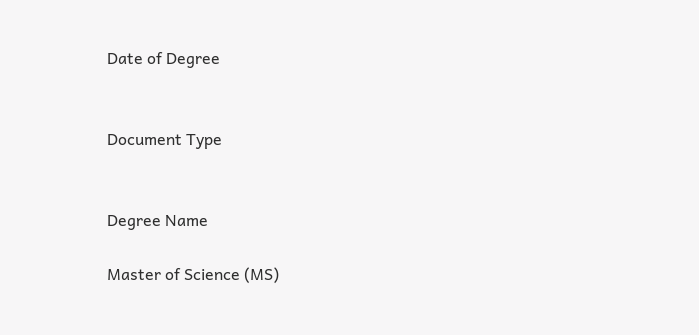Date of Degree


Document Type


Degree Name

Master of Science (MS)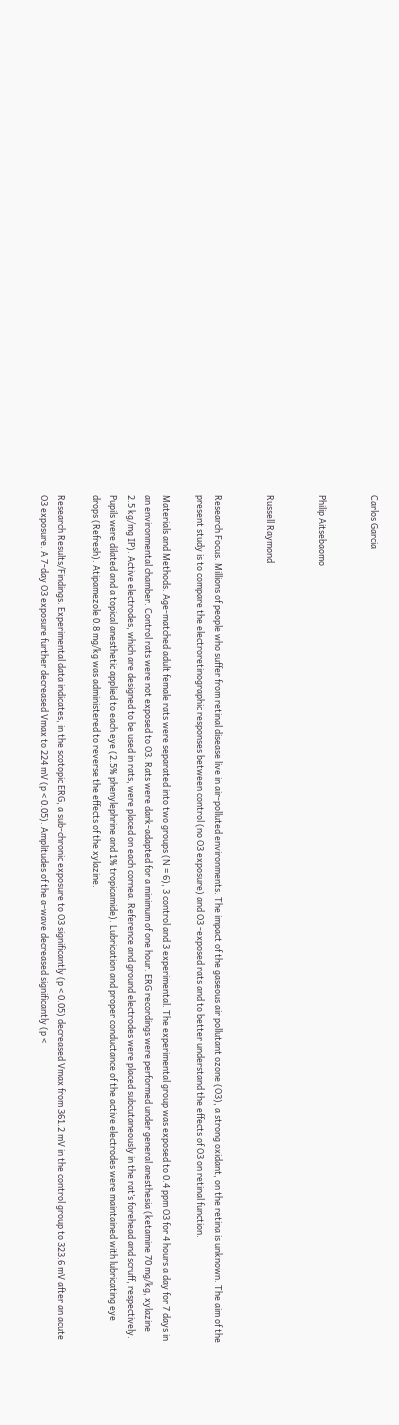Carlos Garcia


Philip Aitsebaomo


Russell Raymond


Research Focus. Millions of people who suffer from retinal disease live in air-polluted environments. The impact of the gaseous air pollutant ozone (O3), a strong oxidant, on the retina is unknown. The aim of the present study is to compare the electroretinographic responses between control (no O3 exposure) and O3 -exposed rats and to better understand the effects of O3 on retinal function.

Materials and Methods. Age-matched adult female rats were separated into two groups (N = 6), 3 control and 3 experimental. The experimental group was exposed to 0.4 ppm O3 for 4 hours a day for 7 days in an environmental chamber. Control rats were not exposed to O3. Rats were dark-adapted for a minimum of one hour. ERG recordings were performed under general anesthesia (ketamine 70 mg/kg, xylazine 2.5 kg/mg IP). Active electrodes, which are designed to be used in rats, were placed on each cornea. Reference and ground electrodes were placed subcutaneously in the rat’s forehead and scruff, respectively. Pupils were dilated and a topical anesthetic applied to each eye (2.5% phenylephrine and 1% tropicamide). Lubrication and proper conductance of the active electrodes were maintained with lubricating eye drops (Refresh). Atipamezole 0.8 mg/kg was administered to reverse the effects of the xylazine.

Research Results/Findings. Experimental data indicates, in the scotopic ERG, a sub-chronic exposure to O3 significantly (p < 0.05) decreased Vmax from 361.2 mV in the control group to 323.6 mV after an acute O3 exposure. A 7-day O3 exposure further decreased Vmax to 224 mV (p < 0.05). Amplitudes of the a-wave decreased significantly (p <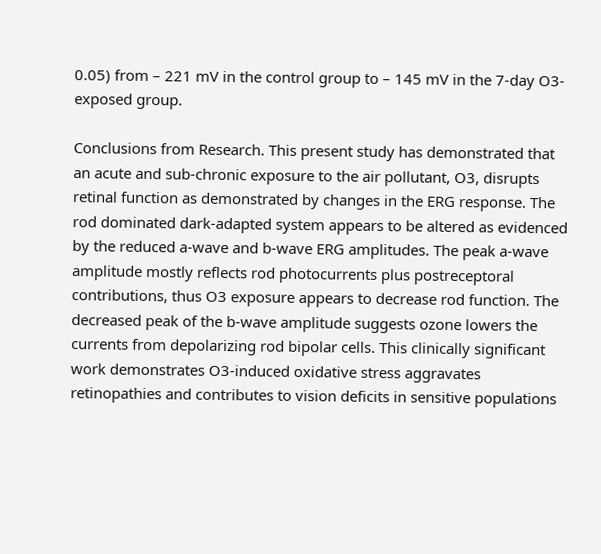0.05) from – 221 mV in the control group to – 145 mV in the 7-day O3-exposed group.

Conclusions from Research. This present study has demonstrated that an acute and sub-chronic exposure to the air pollutant, O3, disrupts retinal function as demonstrated by changes in the ERG response. The rod dominated dark-adapted system appears to be altered as evidenced by the reduced a-wave and b-wave ERG amplitudes. The peak a-wave amplitude mostly reflects rod photocurrents plus postreceptoral contributions, thus O3 exposure appears to decrease rod function. The decreased peak of the b-wave amplitude suggests ozone lowers the currents from depolarizing rod bipolar cells. This clinically significant work demonstrates O3-induced oxidative stress aggravates retinopathies and contributes to vision deficits in sensitive populations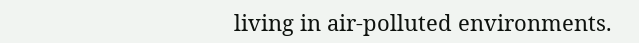living in air-polluted environments.